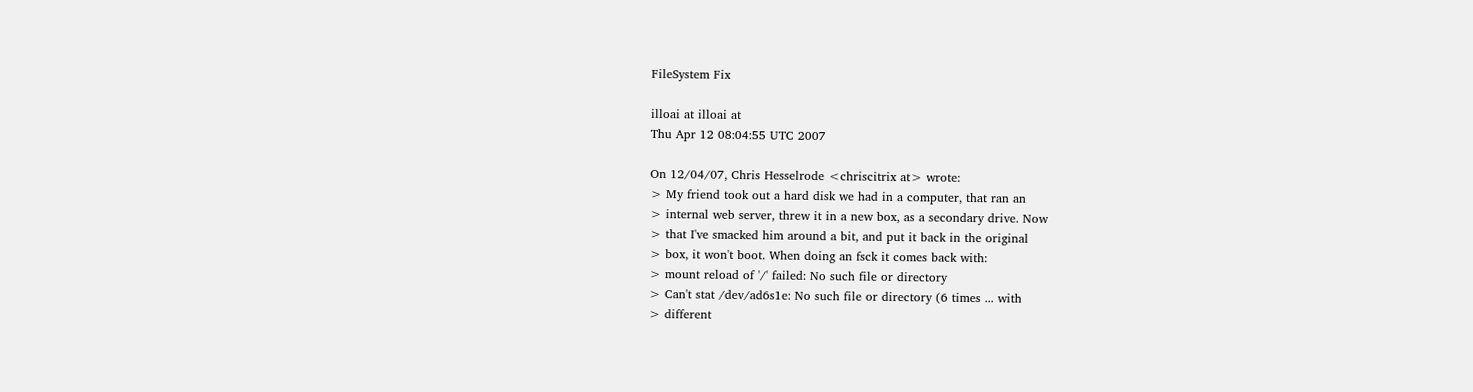FileSystem Fix

illoai at illoai at
Thu Apr 12 08:04:55 UTC 2007

On 12/04/07, Chris Hesselrode <chriscitrix at> wrote:
> My friend took out a hard disk we had in a computer, that ran an
> internal web server, threw it in a new box, as a secondary drive. Now
> that I've smacked him around a bit, and put it back in the original
> box, it won't boot. When doing an fsck it comes back with:
> mount reload of '/' failed: No such file or directory
> Can't stat /dev/ad6s1e: No such file or directory (6 times ... with
> different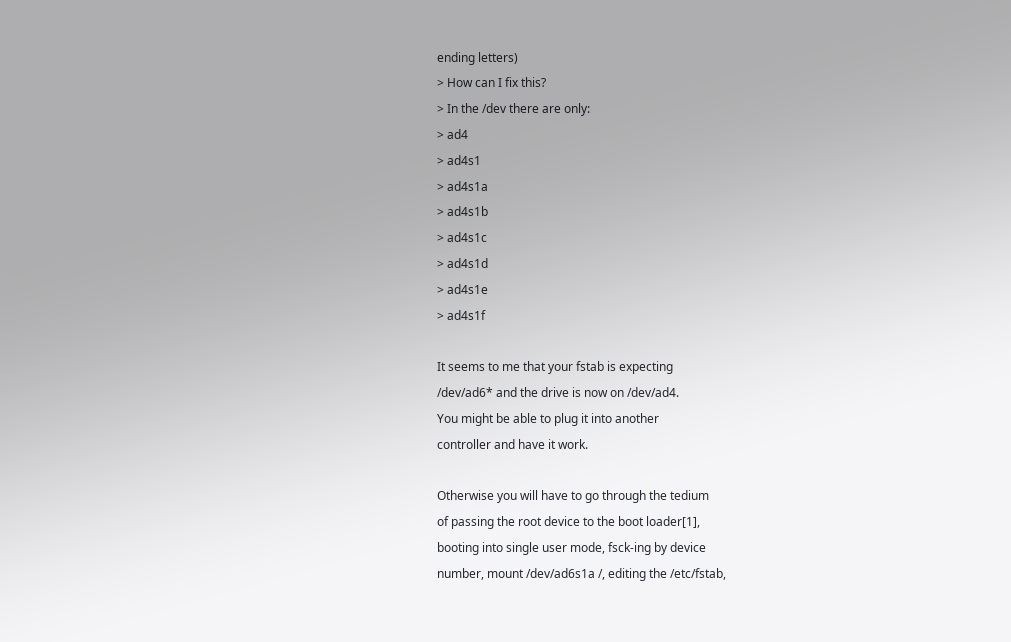ending letters)
> How can I fix this?
> In the /dev there are only:
> ad4
> ad4s1
> ad4s1a
> ad4s1b
> ad4s1c
> ad4s1d
> ad4s1e
> ad4s1f

It seems to me that your fstab is expecting
/dev/ad6* and the drive is now on /dev/ad4.
You might be able to plug it into another
controller and have it work.

Otherwise you will have to go through the tedium
of passing the root device to the boot loader[1],
booting into single user mode, fsck-ing by device
number, mount /dev/ad6s1a /, editing the /etc/fstab,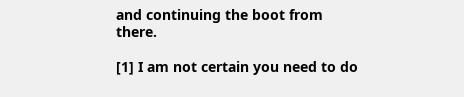and continuing the boot from there.

[1] I am not certain you need to do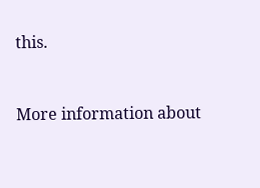this.


More information about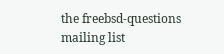the freebsd-questions mailing list